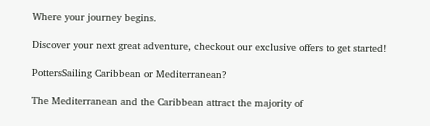Where your journey begins.

Discover your next great adventure, checkout our exclusive offers to get started!

PottersSailing Caribbean or Mediterranean?

The Mediterranean and the Caribbean attract the majority of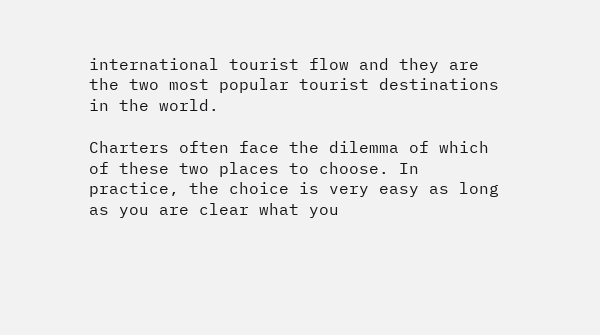international tourist flow and they are the two most popular tourist destinations in the world.

Charters often face the dilemma of which of these two places to choose. In practice, the choice is very easy as long as you are clear what you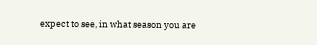expect to see, in what season you are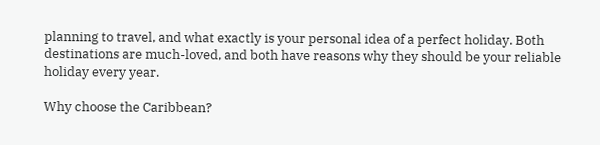planning to travel, and what exactly is your personal idea of a perfect holiday. Both destinations are much-loved, and both have reasons why they should be your reliable holiday every year.

Why choose the Caribbean?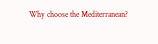Why choose the Mediterranean?